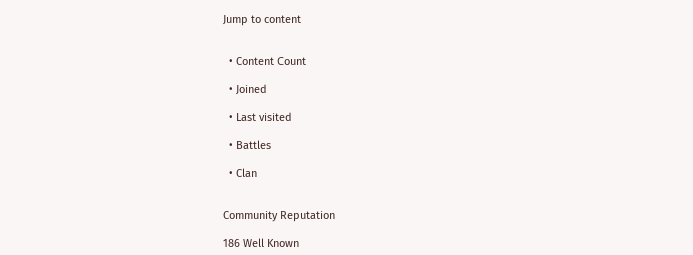Jump to content


  • Content Сount

  • Joined

  • Last visited

  • Battles

  • Clan


Community Reputation

186 Well Known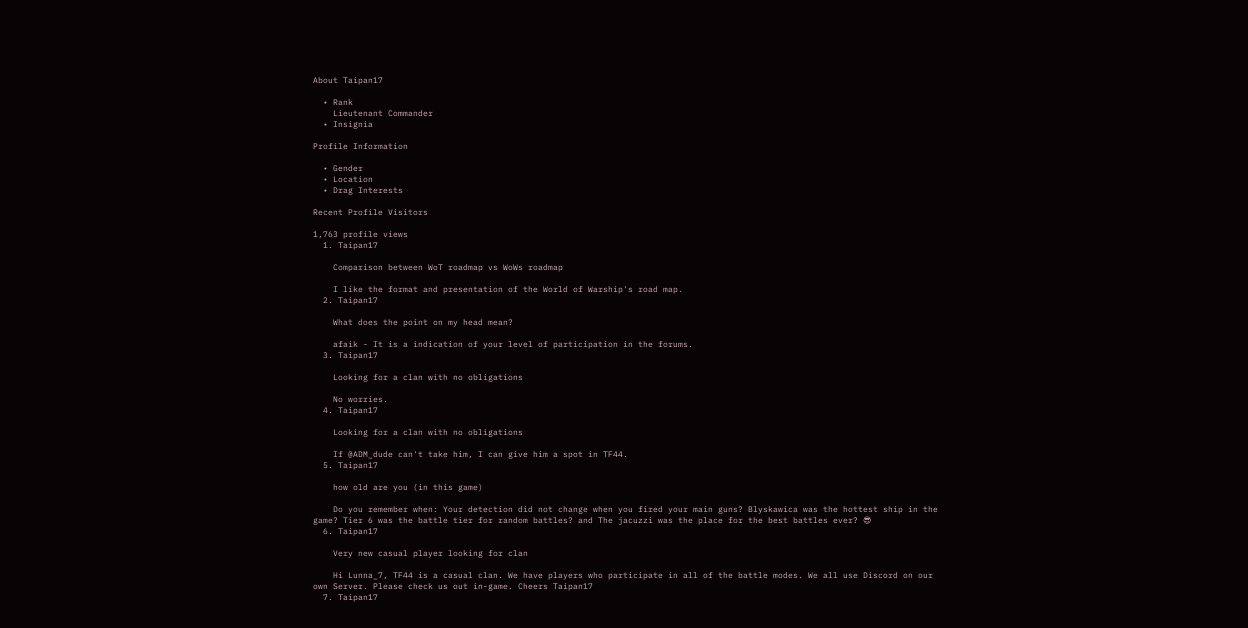About Taipan17

  • Rank
    Lieutenant Commander
  • Insignia

Profile Information

  • Gender
  • Location
  • Drag Interests

Recent Profile Visitors

1,763 profile views
  1. Taipan17

    Comparison between WoT roadmap vs WoWs roadmap

    I like the format and presentation of the World of Warship's road map.
  2. Taipan17

    What does the point on my head mean?

    afaik - It is a indication of your level of participation in the forums.
  3. Taipan17

    Looking for a clan with no obligations

    No worries.
  4. Taipan17

    Looking for a clan with no obligations

    If @ADM_dude can't take him, I can give him a spot in TF44.
  5. Taipan17

    how old are you (in this game)

    Do you remember when: Your detection did not change when you fired your main guns? Blyskawica was the hottest ship in the game? Tier 6 was the battle tier for random battles? and The jacuzzi was the place for the best battles ever? 😎
  6. Taipan17

    Very new casual player looking for clan

    Hi Lunna_7, TF44 is a casual clan. We have players who participate in all of the battle modes. We all use Discord on our own Server. Please check us out in-game. Cheers Taipan17
  7. Taipan17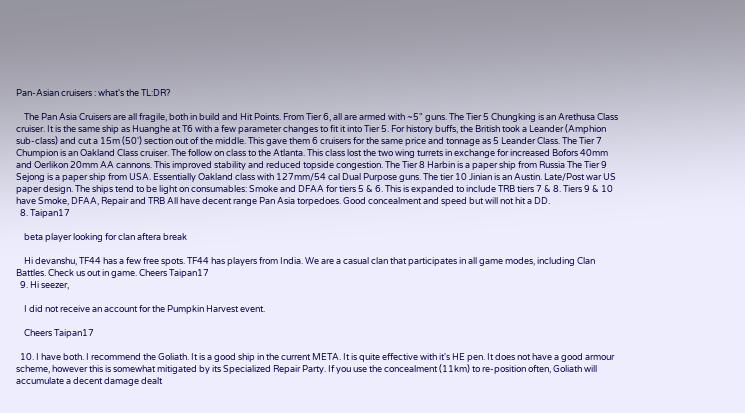Pan-Asian cruisers : what's the TL:DR?

    The Pan Asia Cruisers are all fragile, both in build and Hit Points. From Tier 6, all are armed with ~5" guns. The Tier 5 Chungking is an Arethusa Class cruiser. It is the same ship as Huanghe at T6 with a few parameter changes to fit it into Tier 5. For history buffs, the British took a Leander (Amphion sub-class) and cut a 15m (50') section out of the middle. This gave them 6 cruisers for the same price and tonnage as 5 Leander Class. The Tier 7 Chumpion is an Oakland Class cruiser. The follow on class to the Atlanta. This class lost the two wing turrets in exchange for increased Bofors 40mm and Oerlikon 20mm AA cannons. This improved stability and reduced topside congestion. The Tier 8 Harbin is a paper ship from Russia The Tier 9 Sejong is a paper ship from USA. Essentially Oakland class with 127mm/54 cal Dual Purpose guns. The tier 10 Jinian is an Austin. Late/Post war US paper design. The ships tend to be light on consumables: Smoke and DFAA for tiers 5 & 6. This is expanded to include TRB tiers 7 & 8. Tiers 9 & 10 have Smoke, DFAA, Repair and TRB All have decent range Pan Asia torpedoes. Good concealment and speed but will not hit a DD.
  8. Taipan17

    beta player looking for clan aftera break

    Hi devanshu, TF44 has a few free spots. TF44 has players from India. We are a casual clan that participates in all game modes, including Clan Battles. Check us out in game. Cheers Taipan17
  9. Hi seezer,

    I did not receive an account for the Pumpkin Harvest event.

    Cheers Taipan17

  10. I have both. I recommend the Goliath. It is a good ship in the current META. It is quite effective with it's HE pen. It does not have a good armour scheme, however this is somewhat mitigated by its Specialized Repair Party. If you use the concealment (11km) to re-position often, Goliath will accumulate a decent damage dealt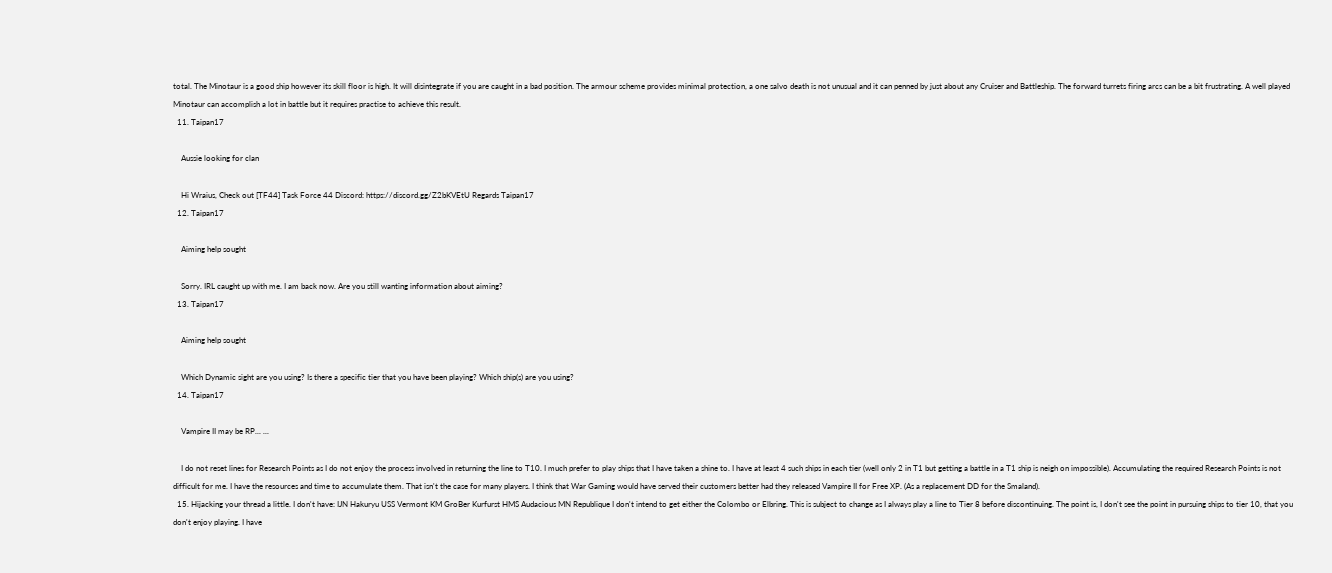total. The Minotaur is a good ship however its skill floor is high. It will disintegrate if you are caught in a bad position. The armour scheme provides minimal protection, a one salvo death is not unusual and it can penned by just about any Cruiser and Battleship. The forward turrets firing arcs can be a bit frustrating. A well played Minotaur can accomplish a lot in battle but it requires practise to achieve this result.
  11. Taipan17

    Aussie looking for clan

    Hi Wraius, Check out [TF44] Task Force 44 Discord: https://discord.gg/Z2bKVEtU Regards Taipan17
  12. Taipan17

    Aiming help sought

    Sorry. IRL caught up with me. I am back now. Are you still wanting information about aiming?
  13. Taipan17

    Aiming help sought

    Which Dynamic sight are you using? Is there a specific tier that you have been playing? Which ship(s) are you using?
  14. Taipan17

    Vampire II may be RP... ...

    I do not reset lines for Research Points as I do not enjoy the process involved in returning the line to T10. I much prefer to play ships that I have taken a shine to. I have at least 4 such ships in each tier (well only 2 in T1 but getting a battle in a T1 ship is neigh on impossible). Accumulating the required Research Points is not difficult for me. I have the resources and time to accumulate them. That isn't the case for many players. I think that War Gaming would have served their customers better had they released Vampire II for Free XP. (As a replacement DD for the Smaland).
  15. Hijacking your thread a little. I don't have: IJN Hakuryu USS Vermont KM GroBer Kurfurst HMS Audacious MN Republique I don't intend to get either the Colombo or Elbring. This is subject to change as I always play a line to Tier 8 before discontinuing. The point is, I don't see the point in pursuing ships to tier 10, that you don't enjoy playing. I have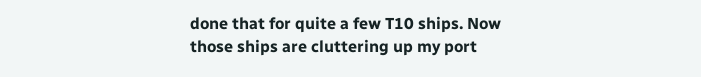done that for quite a few T10 ships. Now those ships are cluttering up my port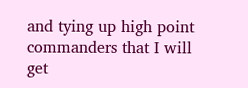and tying up high point commanders that I will get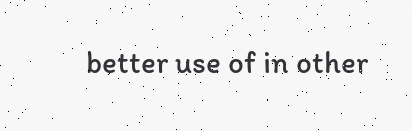better use of in other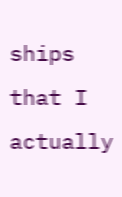ships that I actually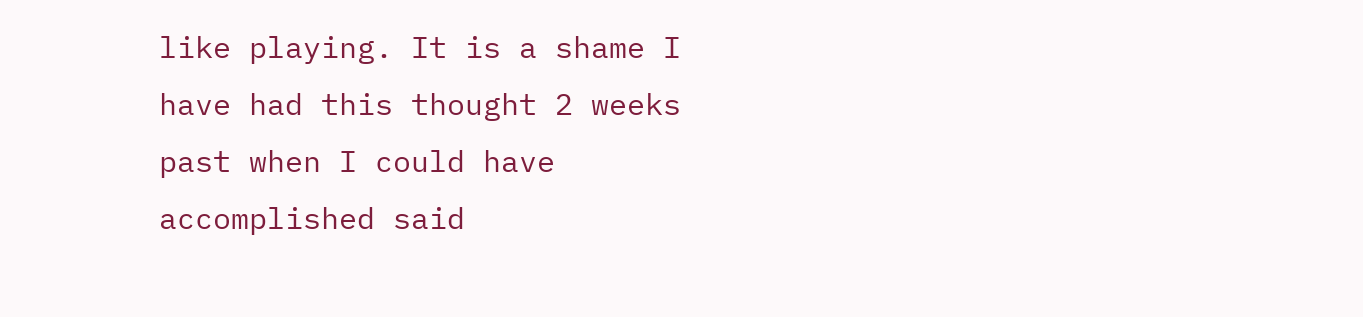like playing. It is a shame I have had this thought 2 weeks past when I could have accomplished said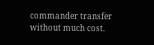commander transfer without much cost.